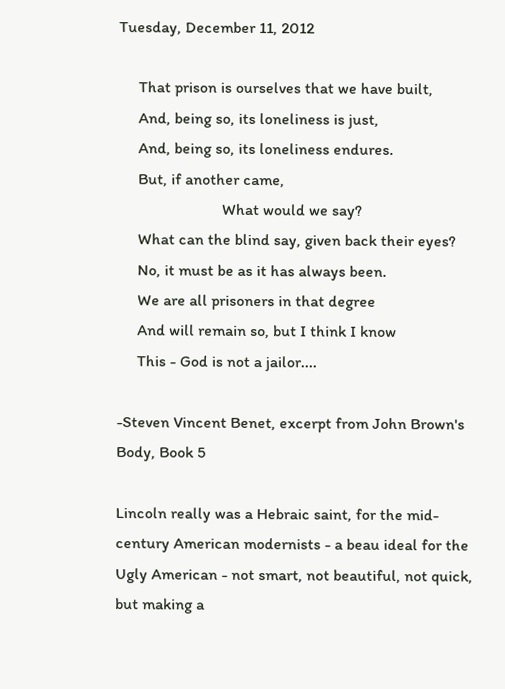Tuesday, December 11, 2012

     That prison is ourselves that we have built,
     And, being so, its loneliness is just,
     And, being so, its loneliness endures.
     But, if another came,
                          What would we say?
     What can the blind say, given back their eyes?
     No, it must be as it has always been.
     We are all prisoners in that degree
     And will remain so, but I think I know
     This - God is not a jailor....

-Steven Vincent Benet, excerpt from John Brown's Body, Book 5

Lincoln really was a Hebraic saint, for the mid-century American modernists - a beau ideal for the Ugly American - not smart, not beautiful, not quick, but making a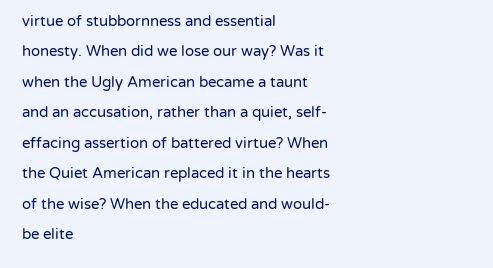virtue of stubbornness and essential honesty. When did we lose our way? Was it when the Ugly American became a taunt and an accusation, rather than a quiet, self-effacing assertion of battered virtue? When the Quiet American replaced it in the hearts of the wise? When the educated and would-be elite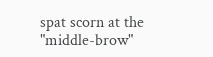spat scorn at the "middle-brow"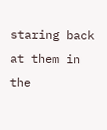staring back at them in the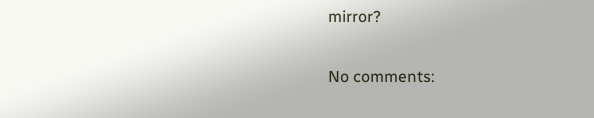mirror?

No comments: